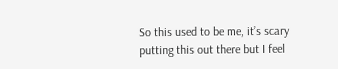So this used to be me, it’s scary putting this out there but I feel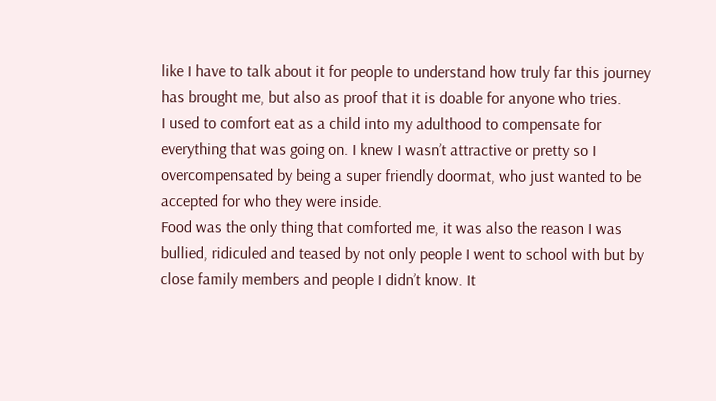like I have to talk about it for people to understand how truly far this journey has brought me, but also as proof that it is doable for anyone who tries.
I used to comfort eat as a child into my adulthood to compensate for everything that was going on. I knew I wasn’t attractive or pretty so I overcompensated by being a super friendly doormat, who just wanted to be accepted for who they were inside.
Food was the only thing that comforted me, it was also the reason I was bullied, ridiculed and teased by not only people I went to school with but by close family members and people I didn’t know. It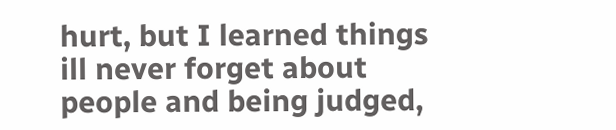hurt, but I learned things ill never forget about people and being judged,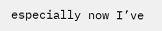especially now I’ve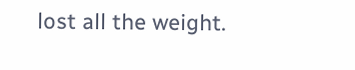lost all the weight.